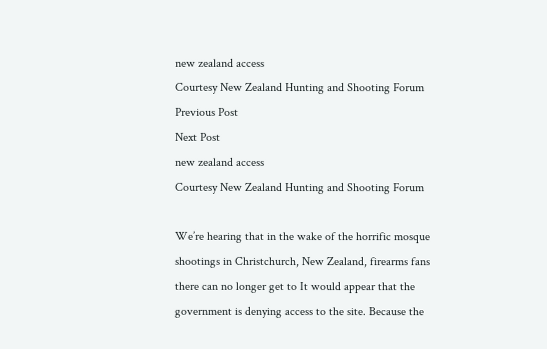new zealand access
Courtesy New Zealand Hunting and Shooting Forum
Previous Post
Next Post
new zealand access
Courtesy New Zealand Hunting and Shooting Forum

We’re hearing that in the wake of the horrific mosque shootings in Christchurch, New Zealand, firearms fans there can no longer get to It would appear that the government is denying access to the site. Because the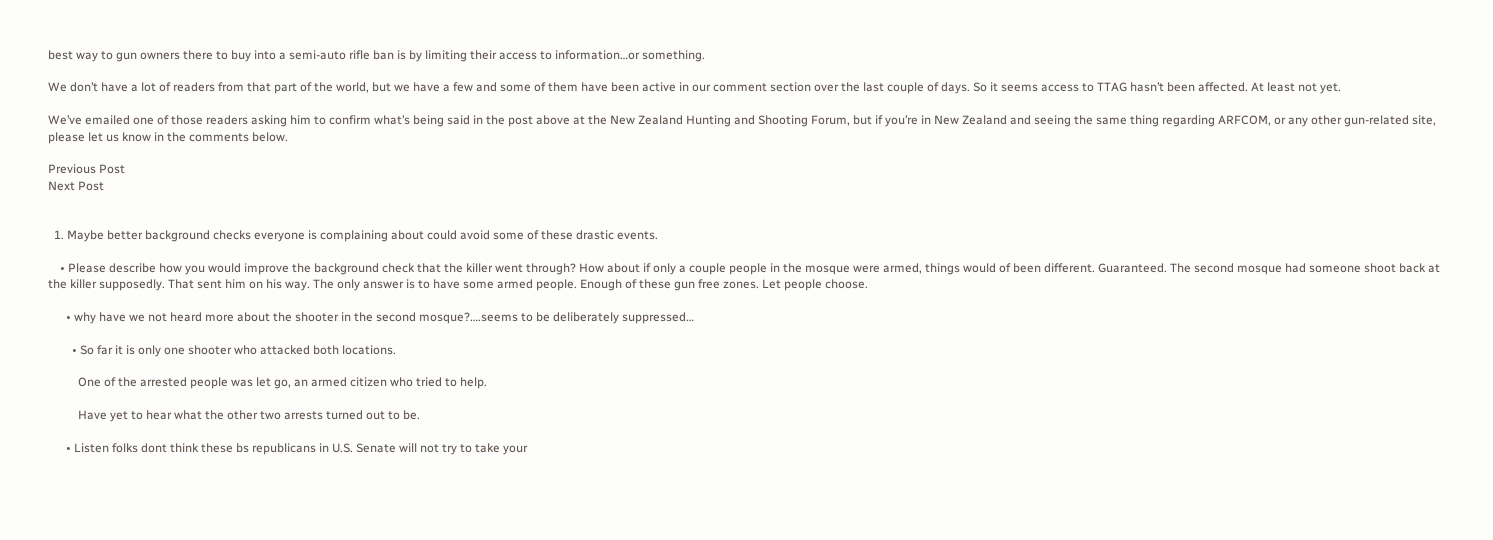best way to gun owners there to buy into a semi-auto rifle ban is by limiting their access to information…or something.

We don’t have a lot of readers from that part of the world, but we have a few and some of them have been active in our comment section over the last couple of days. So it seems access to TTAG hasn’t been affected. At least not yet.

We’ve emailed one of those readers asking him to confirm what’s being said in the post above at the New Zealand Hunting and Shooting Forum, but if you’re in New Zealand and seeing the same thing regarding ARFCOM, or any other gun-related site, please let us know in the comments below.

Previous Post
Next Post


  1. Maybe better background checks everyone is complaining about could avoid some of these drastic events.

    • Please describe how you would improve the background check that the killer went through? How about if only a couple people in the mosque were armed, things would of been different. Guaranteed. The second mosque had someone shoot back at the killer supposedly. That sent him on his way. The only answer is to have some armed people. Enough of these gun free zones. Let people choose.

      • why have we not heard more about the shooter in the second mosque?….seems to be deliberately suppressed…

        • So far it is only one shooter who attacked both locations.

          One of the arrested people was let go, an armed citizen who tried to help.

          Have yet to hear what the other two arrests turned out to be.

      • Listen folks dont think these bs republicans in U.S. Senate will not try to take your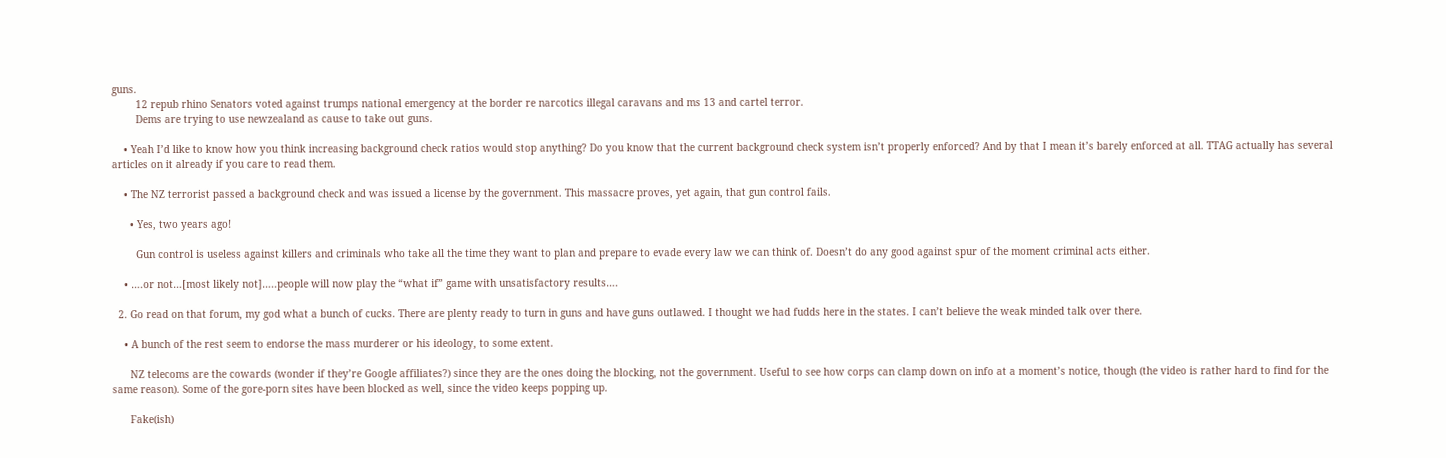guns.
        12 repub rhino Senators voted against trumps national emergency at the border re narcotics illegal caravans and ms 13 and cartel terror.
        Dems are trying to use newzealand as cause to take out guns.

    • Yeah I’d like to know how you think increasing background check ratios would stop anything? Do you know that the current background check system isn’t properly enforced? And by that I mean it’s barely enforced at all. TTAG actually has several articles on it already if you care to read them.

    • The NZ terrorist passed a background check and was issued a license by the government. This massacre proves, yet again, that gun control fails.

      • Yes, two years ago!

        Gun control is useless against killers and criminals who take all the time they want to plan and prepare to evade every law we can think of. Doesn’t do any good against spur of the moment criminal acts either.

    • ….or not…[most likely not]…..people will now play the “what if” game with unsatisfactory results….

  2. Go read on that forum, my god what a bunch of cucks. There are plenty ready to turn in guns and have guns outlawed. I thought we had fudds here in the states. I can’t believe the weak minded talk over there.

    • A bunch of the rest seem to endorse the mass murderer or his ideology, to some extent.

      NZ telecoms are the cowards (wonder if they’re Google affiliates?) since they are the ones doing the blocking, not the government. Useful to see how corps can clamp down on info at a moment’s notice, though (the video is rather hard to find for the same reason). Some of the gore-porn sites have been blocked as well, since the video keeps popping up.

      Fake(ish)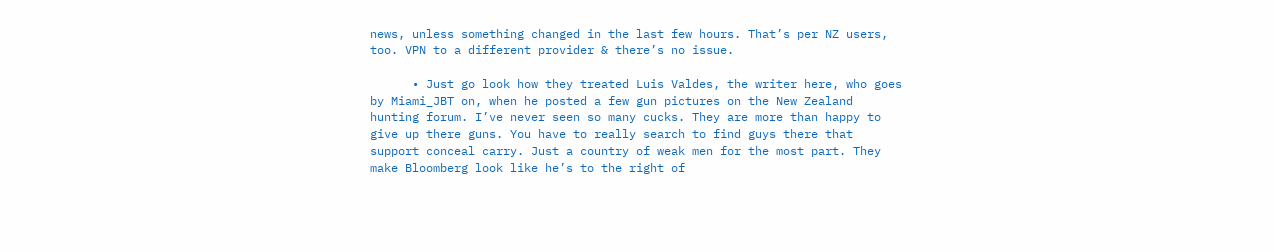news, unless something changed in the last few hours. That’s per NZ users, too. VPN to a different provider & there’s no issue.

      • Just go look how they treated Luis Valdes, the writer here, who goes by Miami_JBT on, when he posted a few gun pictures on the New Zealand hunting forum. I’ve never seen so many cucks. They are more than happy to give up there guns. You have to really search to find guys there that support conceal carry. Just a country of weak men for the most part. They make Bloomberg look like he’s to the right of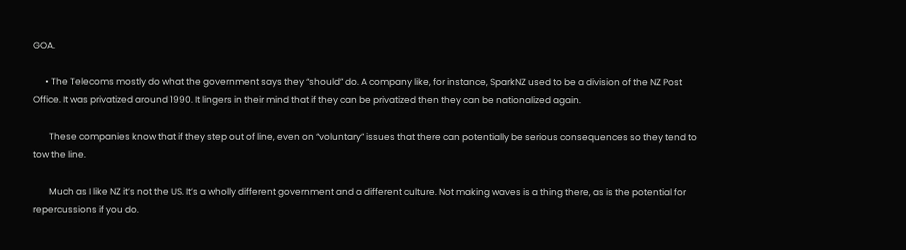GOA.

      • The Telecoms mostly do what the government says they “should” do. A company like, for instance, SparkNZ used to be a division of the NZ Post Office. It was privatized around 1990. It lingers in their mind that if they can be privatized then they can be nationalized again.

        These companies know that if they step out of line, even on “voluntary” issues that there can potentially be serious consequences so they tend to tow the line.

        Much as I like NZ it’s not the US. It’s a wholly different government and a different culture. Not making waves is a thing there, as is the potential for repercussions if you do.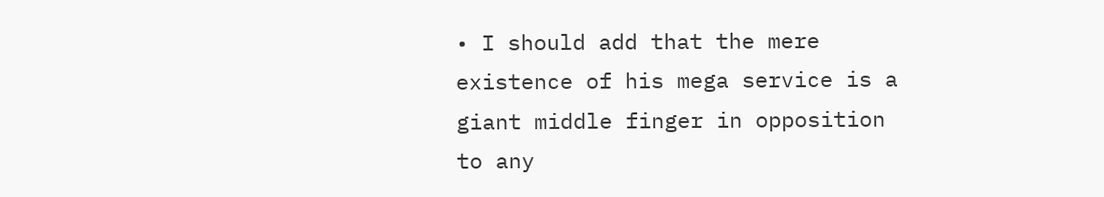• I should add that the mere existence of his mega service is a giant middle finger in opposition to any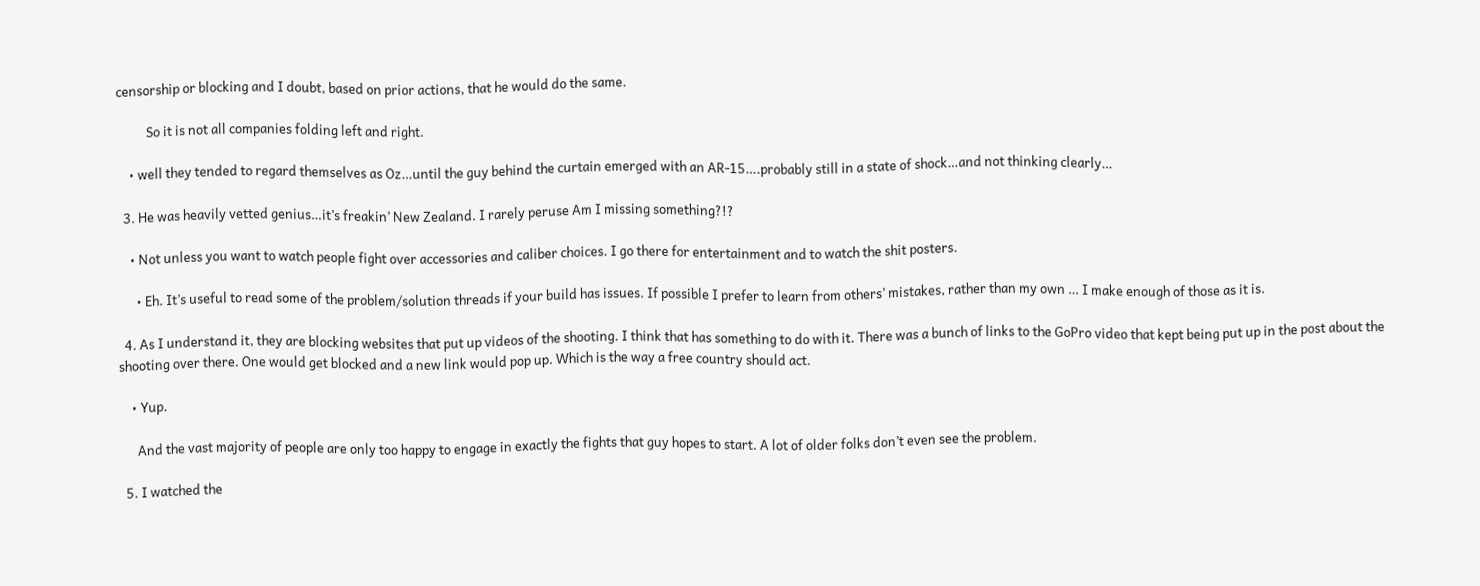censorship or blocking and I doubt, based on prior actions, that he would do the same.

          So it is not all companies folding left and right.

    • well they tended to regard themselves as Oz…until the guy behind the curtain emerged with an AR-15….probably still in a state of shock…and not thinking clearly…

  3. He was heavily vetted genius…it’s freakin’ New Zealand. I rarely peruse Am I missing something?!?

    • Not unless you want to watch people fight over accessories and caliber choices. I go there for entertainment and to watch the shit posters.

      • Eh. It’s useful to read some of the problem/solution threads if your build has issues. If possible I prefer to learn from others’ mistakes, rather than my own … I make enough of those as it is.

  4. As I understand it, they are blocking websites that put up videos of the shooting. I think that has something to do with it. There was a bunch of links to the GoPro video that kept being put up in the post about the shooting over there. One would get blocked and a new link would pop up. Which is the way a free country should act.

    • Yup.

      And the vast majority of people are only too happy to engage in exactly the fights that guy hopes to start. A lot of older folks don’t even see the problem.

  5. I watched the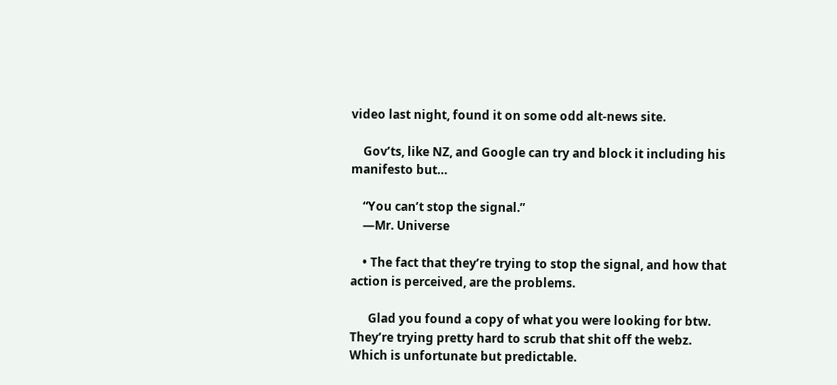video last night, found it on some odd alt-news site.

    Gov’ts, like NZ, and Google can try and block it including his manifesto but…

    “You can’t stop the signal.”
    ―Mr. Universe

    • The fact that they’re trying to stop the signal, and how that action is perceived, are the problems.

      Glad you found a copy of what you were looking for btw. They’re trying pretty hard to scrub that shit off the webz. Which is unfortunate but predictable.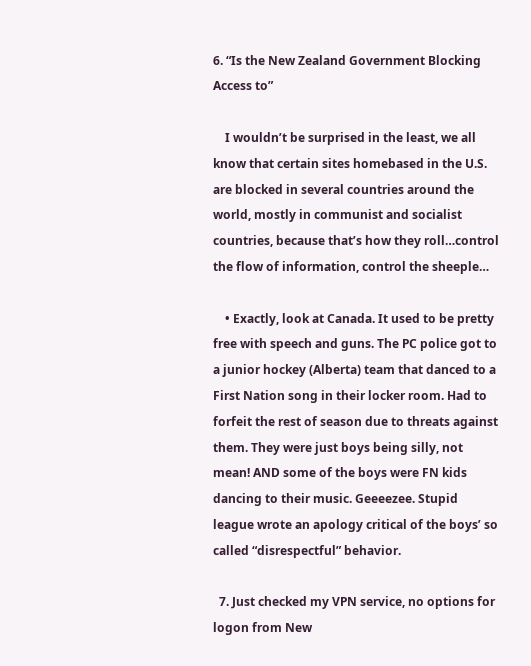6. “Is the New Zealand Government Blocking Access to”

    I wouldn’t be surprised in the least, we all know that certain sites homebased in the U.S. are blocked in several countries around the world, mostly in communist and socialist countries, because that’s how they roll…control the flow of information, control the sheeple…

    • Exactly, look at Canada. It used to be pretty free with speech and guns. The PC police got to a junior hockey (Alberta) team that danced to a First Nation song in their locker room. Had to forfeit the rest of season due to threats against them. They were just boys being silly, not mean! AND some of the boys were FN kids dancing to their music. Geeeezee. Stupid league wrote an apology critical of the boys’ so called “disrespectful” behavior.

  7. Just checked my VPN service, no options for logon from New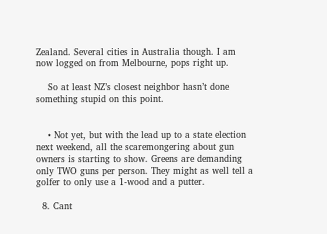Zealand. Several cities in Australia though. I am now logged on from Melbourne, pops right up.

    So at least NZ’s closest neighbor hasn’t done something stupid on this point.


    • Not yet, but with the lead up to a state election next weekend, all the scaremongering about gun owners is starting to show. Greens are demanding only TWO guns per person. They might as well tell a golfer to only use a 1-wood and a putter.

  8. Cant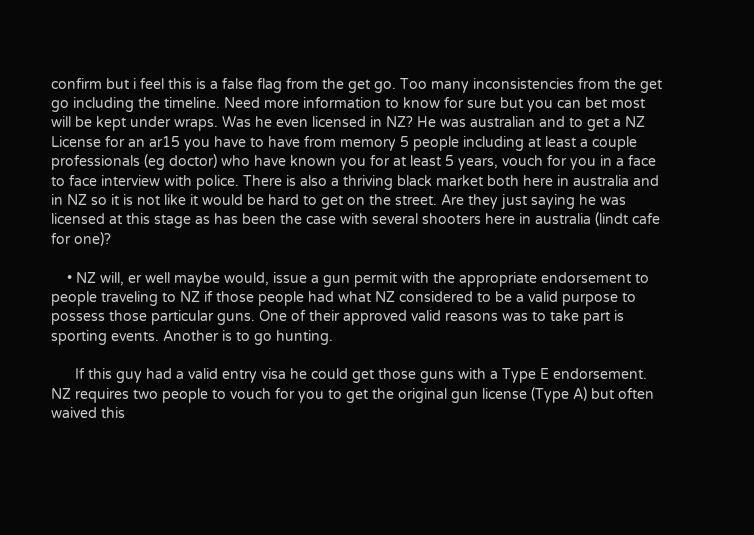confirm but i feel this is a false flag from the get go. Too many inconsistencies from the get go including the timeline. Need more information to know for sure but you can bet most will be kept under wraps. Was he even licensed in NZ? He was australian and to get a NZ License for an ar15 you have to have from memory 5 people including at least a couple professionals (eg doctor) who have known you for at least 5 years, vouch for you in a face to face interview with police. There is also a thriving black market both here in australia and in NZ so it is not like it would be hard to get on the street. Are they just saying he was licensed at this stage as has been the case with several shooters here in australia (lindt cafe for one)?

    • NZ will, er well maybe would, issue a gun permit with the appropriate endorsement to people traveling to NZ if those people had what NZ considered to be a valid purpose to possess those particular guns. One of their approved valid reasons was to take part is sporting events. Another is to go hunting.

      If this guy had a valid entry visa he could get those guns with a Type E endorsement. NZ requires two people to vouch for you to get the original gun license (Type A) but often waived this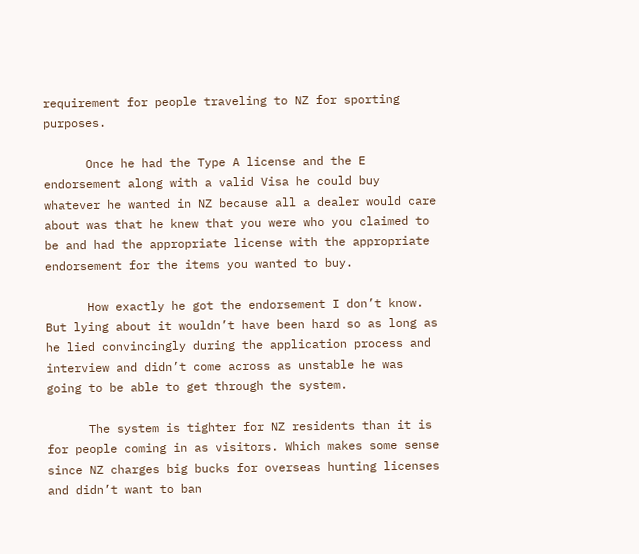requirement for people traveling to NZ for sporting purposes.

      Once he had the Type A license and the E endorsement along with a valid Visa he could buy whatever he wanted in NZ because all a dealer would care about was that he knew that you were who you claimed to be and had the appropriate license with the appropriate endorsement for the items you wanted to buy.

      How exactly he got the endorsement I don’t know. But lying about it wouldn’t have been hard so as long as he lied convincingly during the application process and interview and didn’t come across as unstable he was going to be able to get through the system.

      The system is tighter for NZ residents than it is for people coming in as visitors. Which makes some sense since NZ charges big bucks for overseas hunting licenses and didn’t want to ban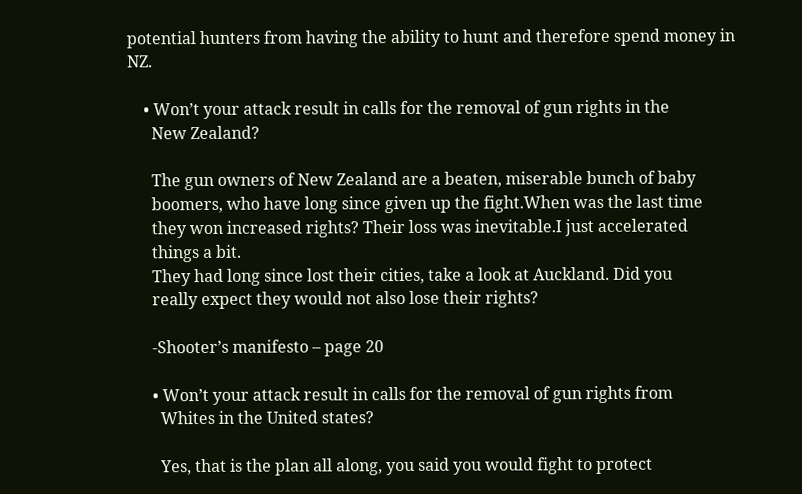potential hunters from having the ability to hunt and therefore spend money in NZ.

    • Won’t your attack result in calls for the removal of gun rights in the
      New Zealand?

      The gun owners of New Zealand are a beaten, miserable bunch of baby
      boomers, who have long since given up the fight.When was the last time
      they won increased rights? Their loss was inevitable.I just accelerated
      things a bit.
      They had long since lost their cities, take a look at Auckland. Did you
      really expect they would not also lose their rights?

      -Shooter’s manifesto – page 20

      • Won’t your attack result in calls for the removal of gun rights from
        Whites in the United states?

        Yes, that is the plan all along, you said you would fight to protect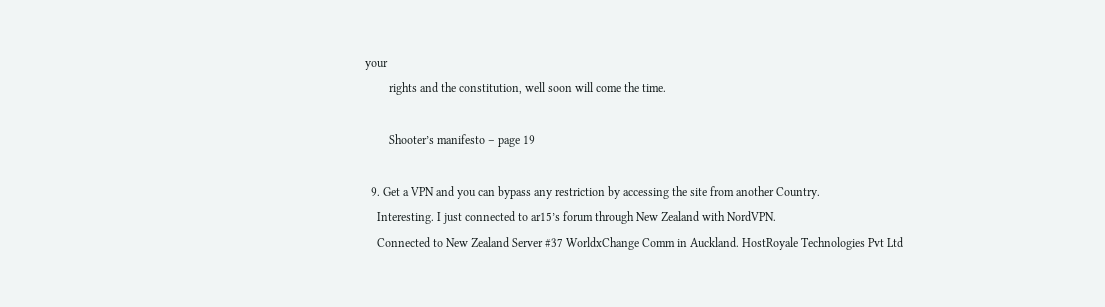your
        rights and the constitution, well soon will come the time.

        Shooter’s manifesto – page 19

  9. Get a VPN and you can bypass any restriction by accessing the site from another Country.
    Interesting. I just connected to ar15’s forum through New Zealand with NordVPN.
    Connected to New Zealand Server #37 WorldxChange Comm in Auckland. HostRoyale Technologies Pvt Ltd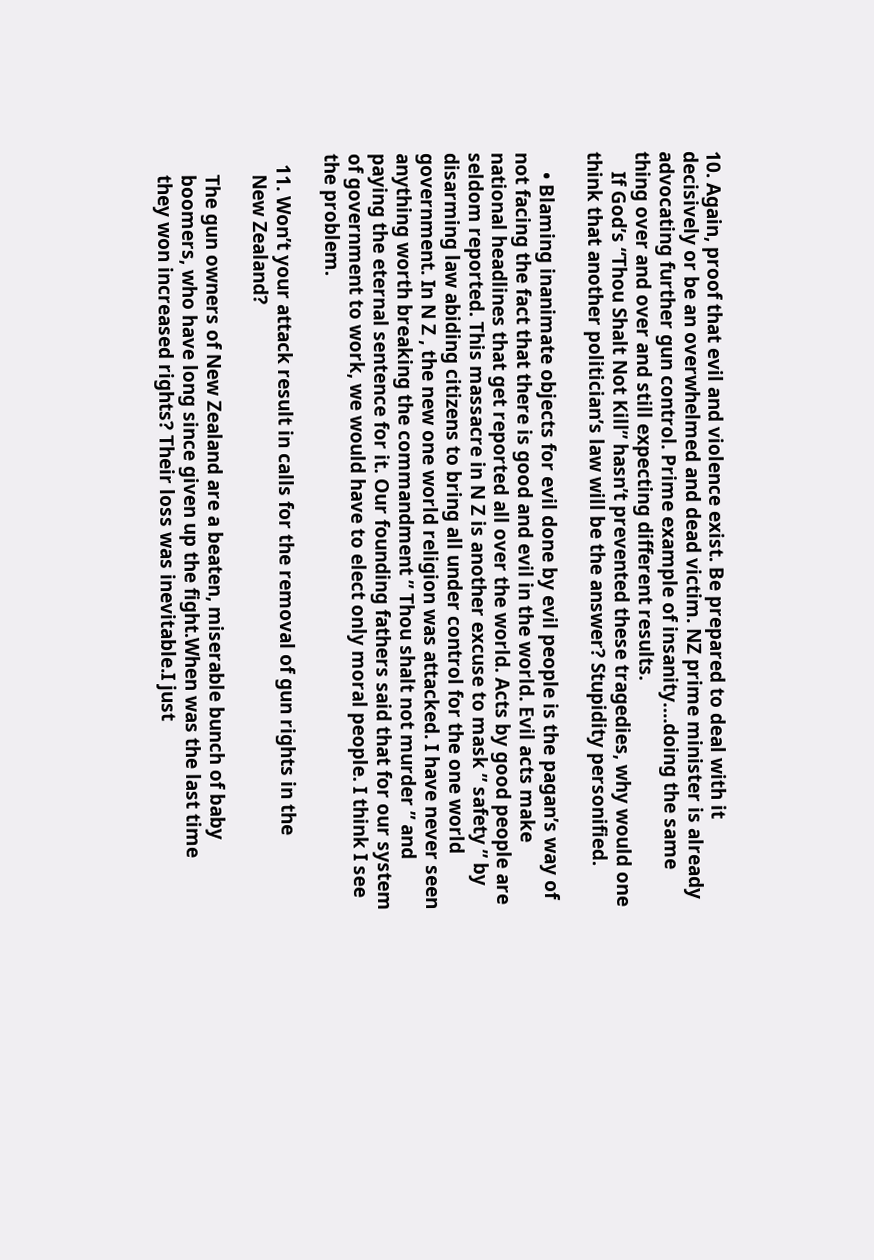10. Again, proof that evil and violence exist. Be prepared to deal with it decisively or be an overwhelmed and dead victim. NZ prime minister is already advocating further gun control. Prime example of insanity….doing the same thing over and over and still expecting different results.
    If God’s “Thou Shalt Not Kill” hasn’t prevented these tragedies, why would one think that another politician’s law will be the answer? Stupidity personified.

    • Blaming inanimate objects for evil done by evil people is the pagan’s way of not facing the fact that there is good and evil in the world. Evil acts make national headlines that get reported all over the world. Acts by good people are seldom reported. This massacre in N Z is another excuse to mask ” safety ” by disarming law abiding citizens to bring all under control for the one world government. In N Z , the new one world religion was attacked. I have never seen anything worth breaking the commandment ” Thou shalt not murder ” and paying the eternal sentence for it. Our founding fathers said that for our system of government to work, we would have to elect only moral people. I think I see the problem.

  11. Won’t your attack result in calls for the removal of gun rights in the
    New Zealand?

    The gun owners of New Zealand are a beaten, miserable bunch of baby
    boomers, who have long since given up the fight.When was the last time
    they won increased rights? Their loss was inevitable.I just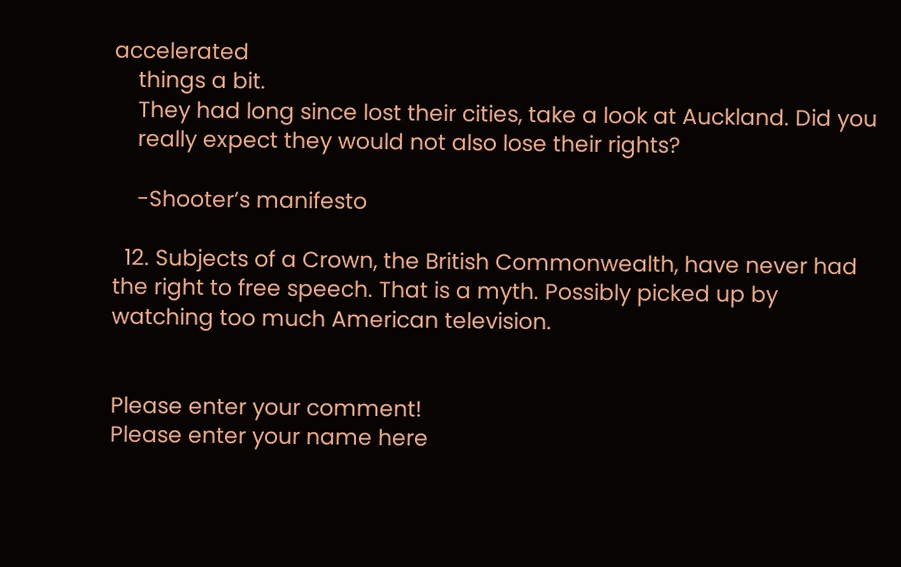accelerated
    things a bit.
    They had long since lost their cities, take a look at Auckland. Did you
    really expect they would not also lose their rights?

    -Shooter’s manifesto

  12. Subjects of a Crown, the British Commonwealth, have never had the right to free speech. That is a myth. Possibly picked up by watching too much American television.


Please enter your comment!
Please enter your name here